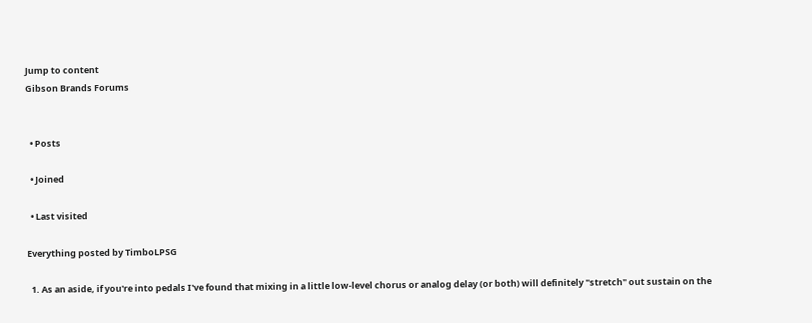Jump to content
Gibson Brands Forums


  • Posts

  • Joined

  • Last visited

Everything posted by TimboLPSG

  1. As an aside, if you're into pedals I've found that mixing in a little low-level chorus or analog delay (or both) will definitely "stretch" out sustain on the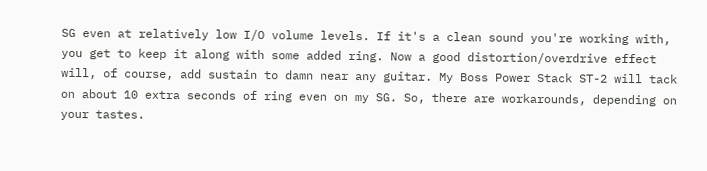SG even at relatively low I/O volume levels. If it's a clean sound you're working with, you get to keep it along with some added ring. Now a good distortion/overdrive effect will, of course, add sustain to damn near any guitar. My Boss Power Stack ST-2 will tack on about 10 extra seconds of ring even on my SG. So, there are workarounds, depending on your tastes.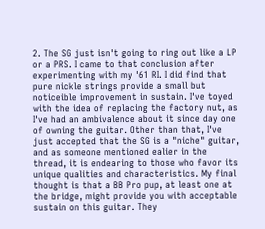2. The SG just isn't going to ring out like a LP or a PRS. I came to that conclusion after experimenting with my '61 RI. I did find that pure nickle strings provide a small but noticeible improvement in sustain. I've toyed with the idea of replacing the factory nut, as I've had an ambivalence about it since day one of owning the guitar. Other than that, I've just accepted that the SG is a "niche" guitar, and as someone mentioned ealier in the thread, it is endearing to those who favor its unique qualities and characteristics. My final thought is that a BB Pro pup, at least one at the bridge, might provide you with acceptable sustain on this guitar. They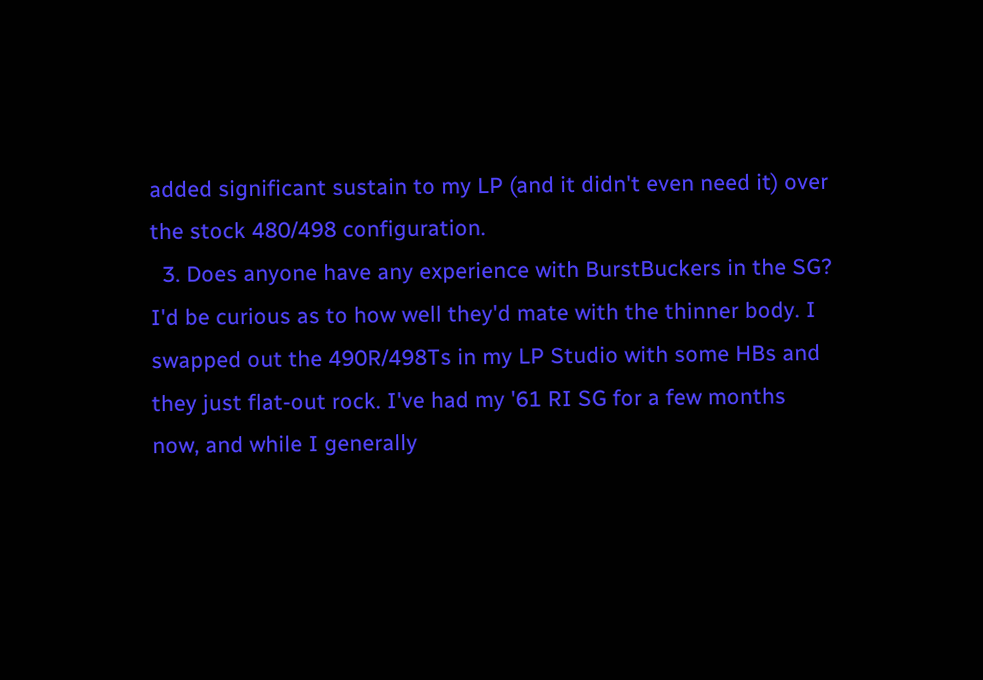added significant sustain to my LP (and it didn't even need it) over the stock 480/498 configuration.
  3. Does anyone have any experience with BurstBuckers in the SG? I'd be curious as to how well they'd mate with the thinner body. I swapped out the 490R/498Ts in my LP Studio with some HBs and they just flat-out rock. I've had my '61 RI SG for a few months now, and while I generally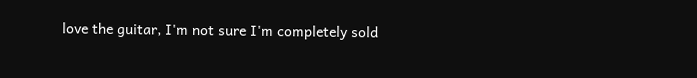love the guitar, I'm not sure I'm completely sold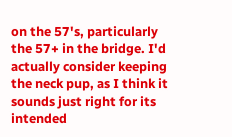on the 57's, particularly the 57+ in the bridge. I'd actually consider keeping the neck pup, as I think it sounds just right for its intended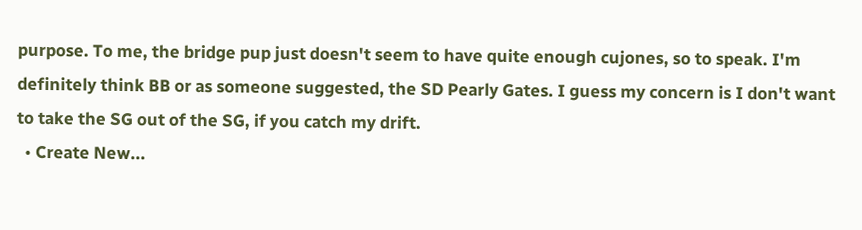purpose. To me, the bridge pup just doesn't seem to have quite enough cujones, so to speak. I'm definitely think BB or as someone suggested, the SD Pearly Gates. I guess my concern is I don't want to take the SG out of the SG, if you catch my drift.
  • Create New...